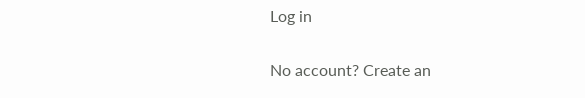Log in

No account? Create an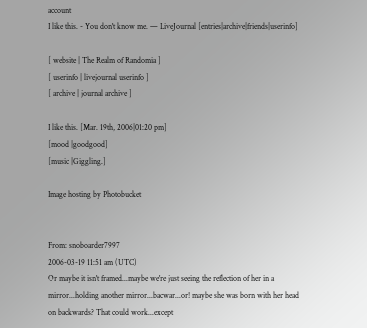account
I like this. - You don't know me. — LiveJournal [entries|archive|friends|userinfo]

[ website | The Realm of Randomia ]
[ userinfo | livejournal userinfo ]
[ archive | journal archive ]

I like this. [Mar. 19th, 2006|01:20 pm]
[mood |goodgood]
[music |Giggling.]

Image hosting by Photobucket


From: snoboarder7997
2006-03-19 11:51 am (UTC)
Or maybe it isn't framed...maybe we're just seeing the reflection of her in a mirror...holding another mirror...bacwar...or! maybe she was born with her head on backwards? That could work...except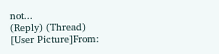not...
(Reply) (Thread)
[User Picture]From: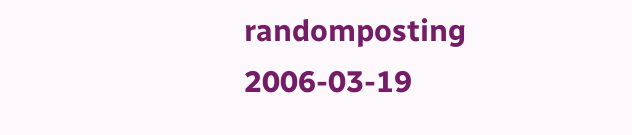randomposting
2006-03-19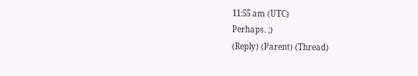11:55 am (UTC)
Perhaps. ;)
(Reply) (Parent) (Thread)